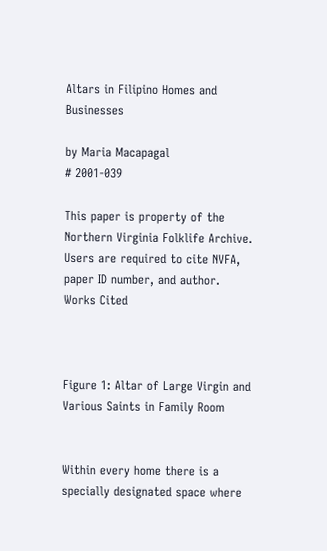Altars in Filipino Homes and Businesses

by Maria Macapagal
# 2001-039

This paper is property of the Northern Virginia Folklife Archive. Users are required to cite NVFA, paper ID number, and author.
Works Cited



Figure 1: Altar of Large Virgin and Various Saints in Family Room


Within every home there is a specially designated space where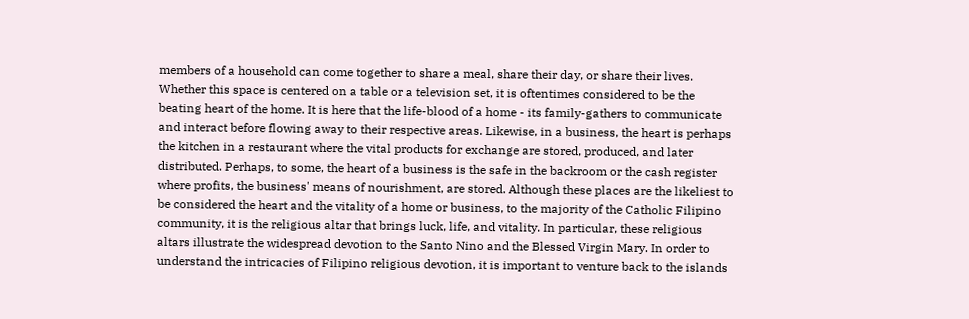members of a household can come together to share a meal, share their day, or share their lives. Whether this space is centered on a table or a television set, it is oftentimes considered to be the beating heart of the home. It is here that the life-blood of a home - its family-gathers to communicate and interact before flowing away to their respective areas. Likewise, in a business, the heart is perhaps the kitchen in a restaurant where the vital products for exchange are stored, produced, and later distributed. Perhaps, to some, the heart of a business is the safe in the backroom or the cash register where profits, the business' means of nourishment, are stored. Although these places are the likeliest to be considered the heart and the vitality of a home or business, to the majority of the Catholic Filipino community, it is the religious altar that brings luck, life, and vitality. In particular, these religious altars illustrate the widespread devotion to the Santo Nino and the Blessed Virgin Mary. In order to understand the intricacies of Filipino religious devotion, it is important to venture back to the islands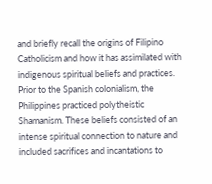and briefly recall the origins of Filipino Catholicism and how it has assimilated with indigenous spiritual beliefs and practices. Prior to the Spanish colonialism, the Philippines practiced polytheistic Shamanism. These beliefs consisted of an intense spiritual connection to nature and included sacrifices and incantations to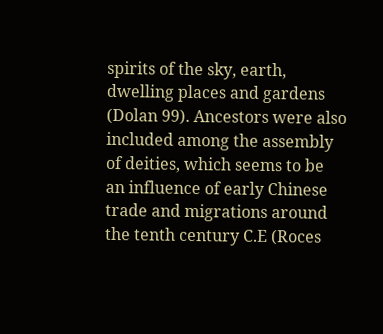spirits of the sky, earth, dwelling places and gardens (Dolan 99). Ancestors were also included among the assembly of deities, which seems to be an influence of early Chinese trade and migrations around the tenth century C.E (Roces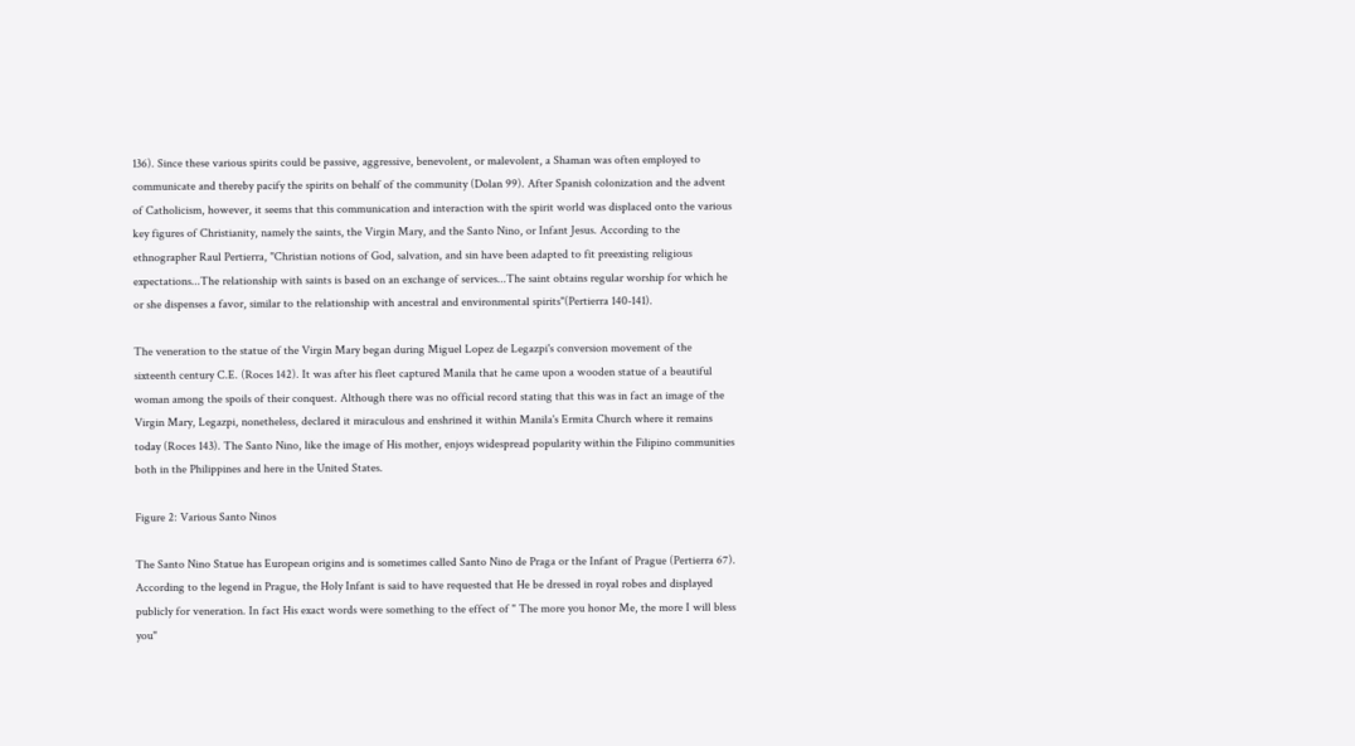136). Since these various spirits could be passive, aggressive, benevolent, or malevolent, a Shaman was often employed to communicate and thereby pacify the spirits on behalf of the community (Dolan 99). After Spanish colonization and the advent of Catholicism, however, it seems that this communication and interaction with the spirit world was displaced onto the various key figures of Christianity, namely the saints, the Virgin Mary, and the Santo Nino, or Infant Jesus. According to the ethnographer Raul Pertierra, "Christian notions of God, salvation, and sin have been adapted to fit preexisting religious expectations...The relationship with saints is based on an exchange of services...The saint obtains regular worship for which he or she dispenses a favor, similar to the relationship with ancestral and environmental spirits"(Pertierra 140-141).

The veneration to the statue of the Virgin Mary began during Miguel Lopez de Legazpi's conversion movement of the sixteenth century C.E. (Roces 142). It was after his fleet captured Manila that he came upon a wooden statue of a beautiful woman among the spoils of their conquest. Although there was no official record stating that this was in fact an image of the Virgin Mary, Legazpi, nonetheless, declared it miraculous and enshrined it within Manila's Ermita Church where it remains today (Roces 143). The Santo Nino, like the image of His mother, enjoys widespread popularity within the Filipino communities both in the Philippines and here in the United States.

Figure 2: Various Santo Ninos

The Santo Nino Statue has European origins and is sometimes called Santo Nino de Praga or the Infant of Prague (Pertierra 67). According to the legend in Prague, the Holy Infant is said to have requested that He be dressed in royal robes and displayed publicly for veneration. In fact His exact words were something to the effect of " The more you honor Me, the more I will bless you"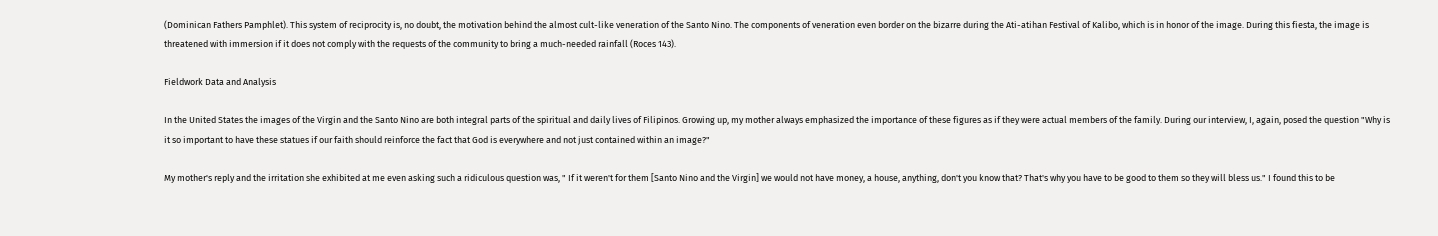(Dominican Fathers Pamphlet). This system of reciprocity is, no doubt, the motivation behind the almost cult-like veneration of the Santo Nino. The components of veneration even border on the bizarre during the Ati-atihan Festival of Kalibo, which is in honor of the image. During this fiesta, the image is threatened with immersion if it does not comply with the requests of the community to bring a much-needed rainfall (Roces 143).

Fieldwork Data and Analysis

In the United States the images of the Virgin and the Santo Nino are both integral parts of the spiritual and daily lives of Filipinos. Growing up, my mother always emphasized the importance of these figures as if they were actual members of the family. During our interview, I, again, posed the question "Why is it so important to have these statues if our faith should reinforce the fact that God is everywhere and not just contained within an image?"

My mother's reply and the irritation she exhibited at me even asking such a ridiculous question was, " If it weren't for them [Santo Nino and the Virgin] we would not have money, a house, anything, don't you know that? That's why you have to be good to them so they will bless us." I found this to be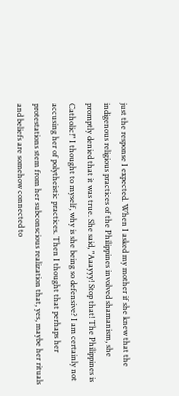just the response I expected. When I asked my mother if she knew that the indigenous religious practices of the Philippines involved shamanism, she promptly denied that it was true. She said, "Aaayyy! Stop that! The Philippines is Catholic!" I thought to myself, why is she being so defensive? I am certainly not accusing her of polytheistic practices. Then I thought that perhaps her protestations stem from her subconscious realization that, yes, maybe her rituals and beliefs are somehow connected to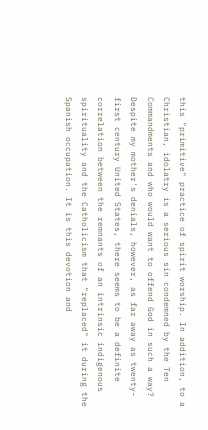this "primitive" practice of spirit worship. In addition, to a Christian, idolatry is a serious sin condemned by the Ten Commandments and who would want to offend God in such a way? Despite my mother's denials, however, as far away as twenty-first century United States, there seems to be a definite correlation between the remnants of an intrinsic indigenous spirituality and the Catholicism that "replaced" it during the Spanish occupation. It is this devotion and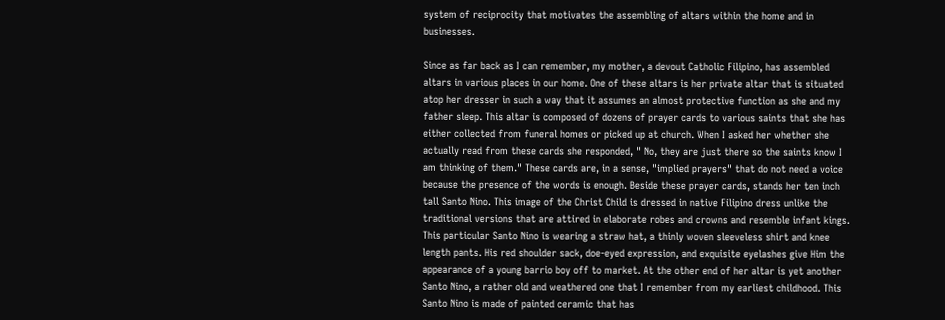system of reciprocity that motivates the assembling of altars within the home and in businesses.

Since as far back as I can remember, my mother, a devout Catholic Filipino, has assembled altars in various places in our home. One of these altars is her private altar that is situated atop her dresser in such a way that it assumes an almost protective function as she and my father sleep. This altar is composed of dozens of prayer cards to various saints that she has either collected from funeral homes or picked up at church. When I asked her whether she actually read from these cards she responded, " No, they are just there so the saints know I am thinking of them." These cards are, in a sense, "implied prayers" that do not need a voice because the presence of the words is enough. Beside these prayer cards, stands her ten inch tall Santo Nino. This image of the Christ Child is dressed in native Filipino dress unlike the traditional versions that are attired in elaborate robes and crowns and resemble infant kings. This particular Santo Nino is wearing a straw hat, a thinly woven sleeveless shirt and knee length pants. His red shoulder sack, doe-eyed expression, and exquisite eyelashes give Him the appearance of a young barrio boy off to market. At the other end of her altar is yet another Santo Nino, a rather old and weathered one that I remember from my earliest childhood. This Santo Nino is made of painted ceramic that has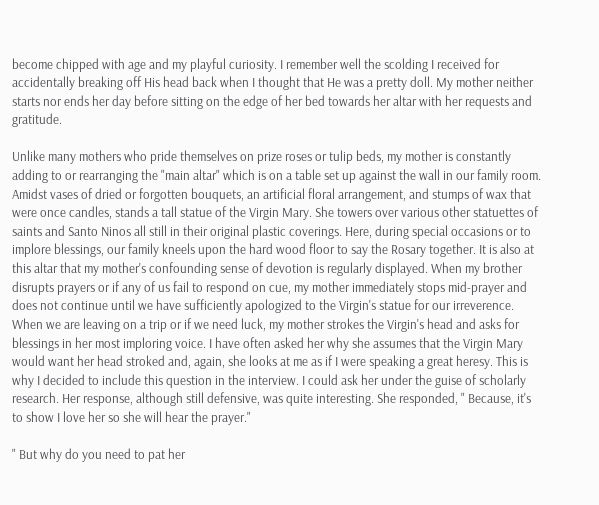become chipped with age and my playful curiosity. I remember well the scolding I received for accidentally breaking off His head back when I thought that He was a pretty doll. My mother neither starts nor ends her day before sitting on the edge of her bed towards her altar with her requests and gratitude.

Unlike many mothers who pride themselves on prize roses or tulip beds, my mother is constantly adding to or rearranging the "main altar" which is on a table set up against the wall in our family room. Amidst vases of dried or forgotten bouquets, an artificial floral arrangement, and stumps of wax that were once candles, stands a tall statue of the Virgin Mary. She towers over various other statuettes of saints and Santo Ninos all still in their original plastic coverings. Here, during special occasions or to implore blessings, our family kneels upon the hard wood floor to say the Rosary together. It is also at this altar that my mother's confounding sense of devotion is regularly displayed. When my brother disrupts prayers or if any of us fail to respond on cue, my mother immediately stops mid-prayer and does not continue until we have sufficiently apologized to the Virgin's statue for our irreverence. When we are leaving on a trip or if we need luck, my mother strokes the Virgin's head and asks for blessings in her most imploring voice. I have often asked her why she assumes that the Virgin Mary would want her head stroked and, again, she looks at me as if I were speaking a great heresy. This is why I decided to include this question in the interview. I could ask her under the guise of scholarly research. Her response, although still defensive, was quite interesting. She responded, " Because, it's to show I love her so she will hear the prayer."

" But why do you need to pat her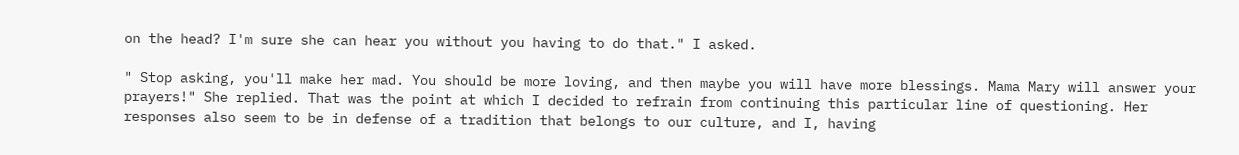on the head? I'm sure she can hear you without you having to do that." I asked.

" Stop asking, you'll make her mad. You should be more loving, and then maybe you will have more blessings. Mama Mary will answer your prayers!" She replied. That was the point at which I decided to refrain from continuing this particular line of questioning. Her responses also seem to be in defense of a tradition that belongs to our culture, and I, having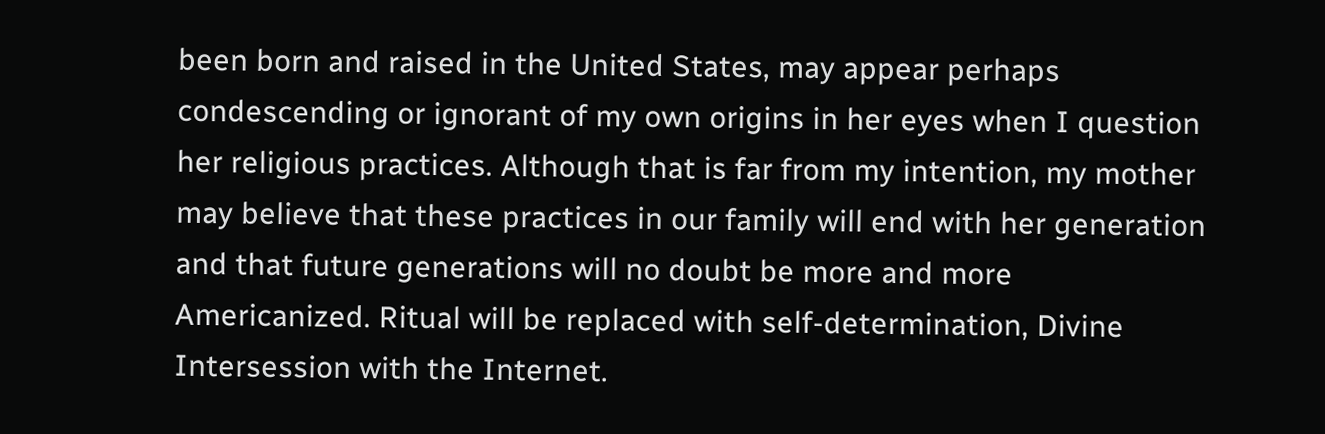been born and raised in the United States, may appear perhaps condescending or ignorant of my own origins in her eyes when I question her religious practices. Although that is far from my intention, my mother may believe that these practices in our family will end with her generation and that future generations will no doubt be more and more Americanized. Ritual will be replaced with self-determination, Divine Intersession with the Internet.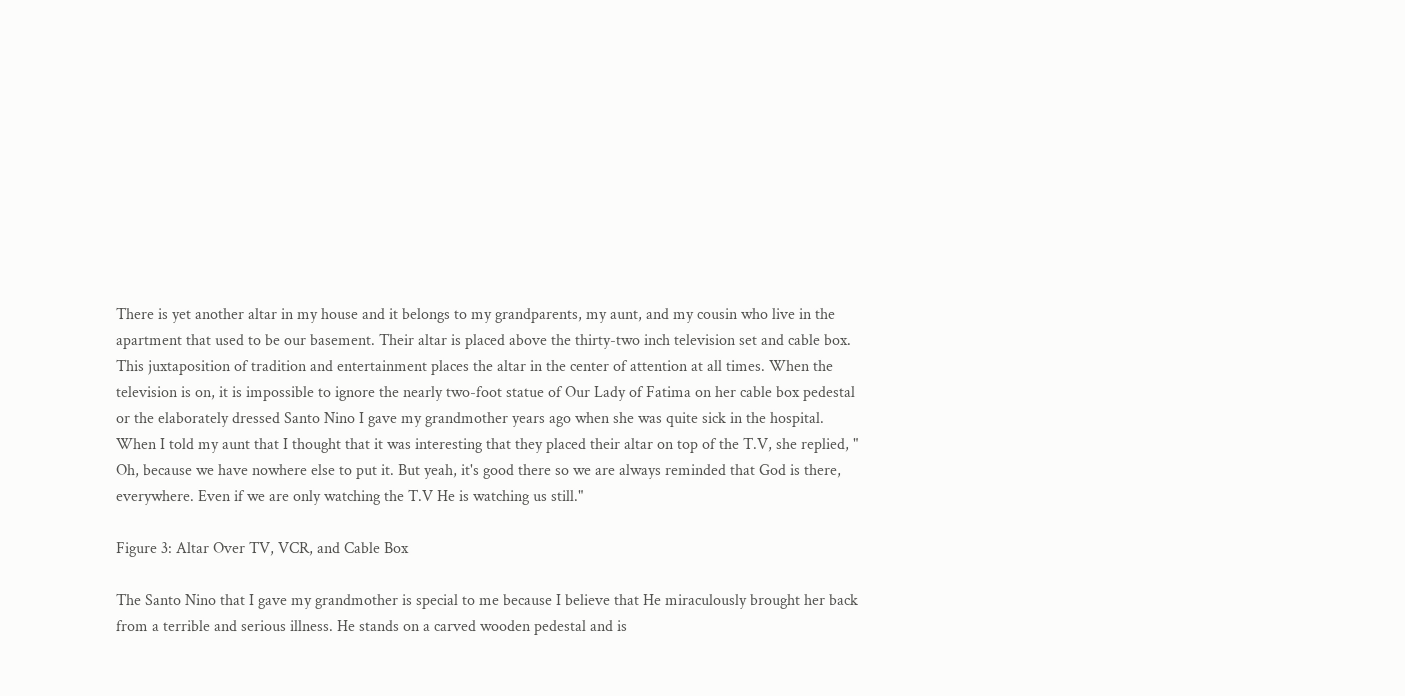There is yet another altar in my house and it belongs to my grandparents, my aunt, and my cousin who live in the apartment that used to be our basement. Their altar is placed above the thirty-two inch television set and cable box. This juxtaposition of tradition and entertainment places the altar in the center of attention at all times. When the television is on, it is impossible to ignore the nearly two-foot statue of Our Lady of Fatima on her cable box pedestal or the elaborately dressed Santo Nino I gave my grandmother years ago when she was quite sick in the hospital. When I told my aunt that I thought that it was interesting that they placed their altar on top of the T.V, she replied, " Oh, because we have nowhere else to put it. But yeah, it's good there so we are always reminded that God is there, everywhere. Even if we are only watching the T.V He is watching us still."

Figure 3: Altar Over TV, VCR, and Cable Box

The Santo Nino that I gave my grandmother is special to me because I believe that He miraculously brought her back from a terrible and serious illness. He stands on a carved wooden pedestal and is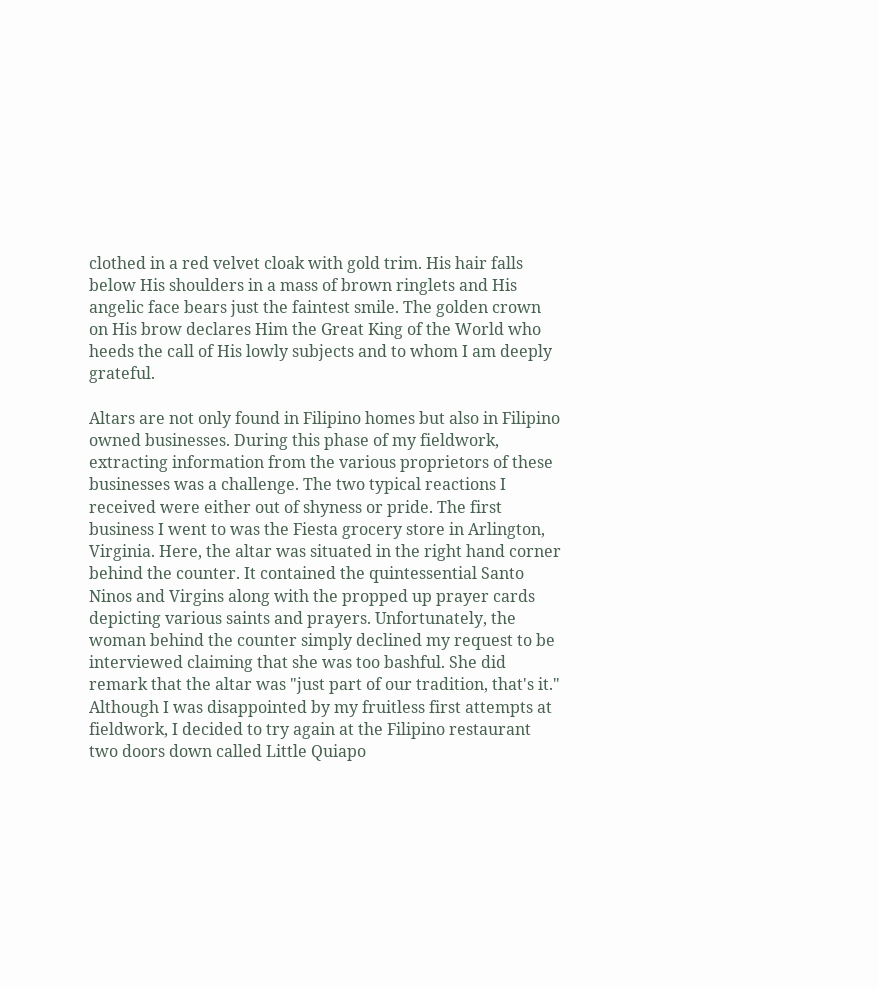clothed in a red velvet cloak with gold trim. His hair falls below His shoulders in a mass of brown ringlets and His angelic face bears just the faintest smile. The golden crown on His brow declares Him the Great King of the World who heeds the call of His lowly subjects and to whom I am deeply grateful.

Altars are not only found in Filipino homes but also in Filipino owned businesses. During this phase of my fieldwork, extracting information from the various proprietors of these businesses was a challenge. The two typical reactions I received were either out of shyness or pride. The first business I went to was the Fiesta grocery store in Arlington, Virginia. Here, the altar was situated in the right hand corner behind the counter. It contained the quintessential Santo Ninos and Virgins along with the propped up prayer cards depicting various saints and prayers. Unfortunately, the woman behind the counter simply declined my request to be interviewed claiming that she was too bashful. She did remark that the altar was "just part of our tradition, that's it." Although I was disappointed by my fruitless first attempts at fieldwork, I decided to try again at the Filipino restaurant two doors down called Little Quiapo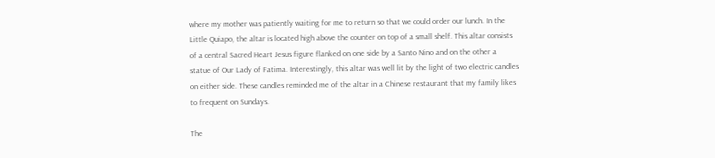where my mother was patiently waiting for me to return so that we could order our lunch. In the Little Quiapo, the altar is located high above the counter on top of a small shelf. This altar consists of a central Sacred Heart Jesus figure flanked on one side by a Santo Nino and on the other a statue of Our Lady of Fatima. Interestingly, this altar was well lit by the light of two electric candles on either side. These candles reminded me of the altar in a Chinese restaurant that my family likes to frequent on Sundays.

The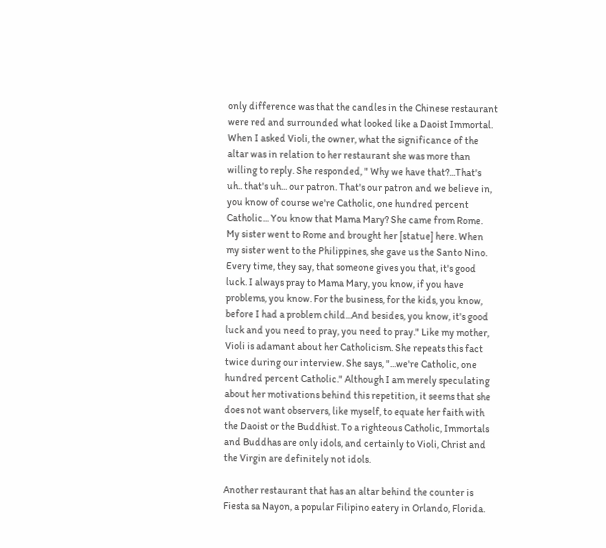only difference was that the candles in the Chinese restaurant were red and surrounded what looked like a Daoist Immortal. When I asked Violi, the owner, what the significance of the altar was in relation to her restaurant she was more than willing to reply. She responded, " Why we have that?...That's uh.. that's uh... our patron. That's our patron and we believe in, you know of course we're Catholic, one hundred percent Catholic... You know that Mama Mary? She came from Rome. My sister went to Rome and brought her [statue] here. When my sister went to the Philippines, she gave us the Santo Nino. Every time, they say, that someone gives you that, it's good luck. I always pray to Mama Mary, you know, if you have problems, you know. For the business, for the kids, you know, before I had a problem child...And besides, you know, it's good luck and you need to pray, you need to pray." Like my mother, Violi is adamant about her Catholicism. She repeats this fact twice during our interview. She says, "...we're Catholic, one hundred percent Catholic." Although I am merely speculating about her motivations behind this repetition, it seems that she does not want observers, like myself, to equate her faith with the Daoist or the Buddhist. To a righteous Catholic, Immortals and Buddhas are only idols, and certainly to Violi, Christ and the Virgin are definitely not idols.

Another restaurant that has an altar behind the counter is Fiesta sa Nayon, a popular Filipino eatery in Orlando, Florida.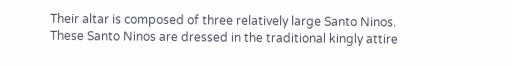Their altar is composed of three relatively large Santo Ninos. These Santo Ninos are dressed in the traditional kingly attire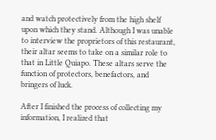and watch protectively from the high shelf upon which they stand. Although I was unable to interview the proprietors of this restaurant, their altar seems to take on a similar role to that in Little Quiapo. These altars serve the function of protectors, benefactors, and bringers of luck.

After I finished the process of collecting my information, I realized that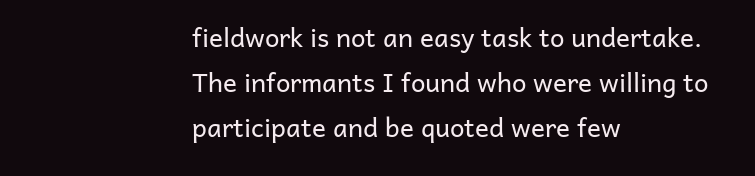fieldwork is not an easy task to undertake. The informants I found who were willing to participate and be quoted were few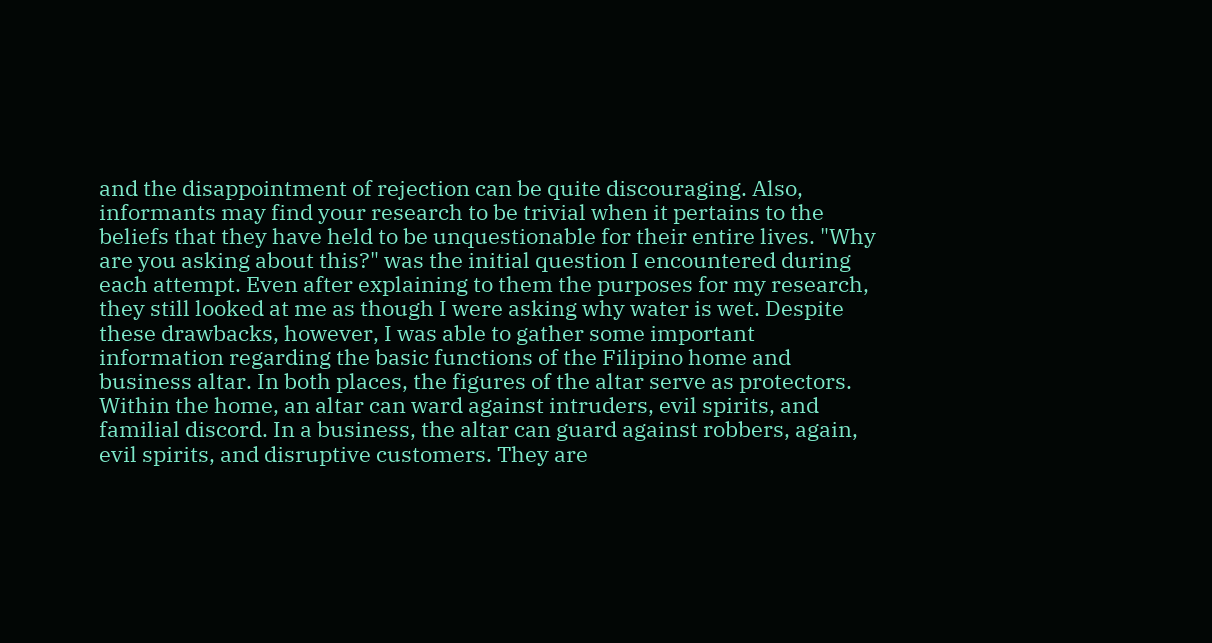and the disappointment of rejection can be quite discouraging. Also, informants may find your research to be trivial when it pertains to the beliefs that they have held to be unquestionable for their entire lives. "Why are you asking about this?" was the initial question I encountered during each attempt. Even after explaining to them the purposes for my research, they still looked at me as though I were asking why water is wet. Despite these drawbacks, however, I was able to gather some important information regarding the basic functions of the Filipino home and business altar. In both places, the figures of the altar serve as protectors. Within the home, an altar can ward against intruders, evil spirits, and familial discord. In a business, the altar can guard against robbers, again, evil spirits, and disruptive customers. They are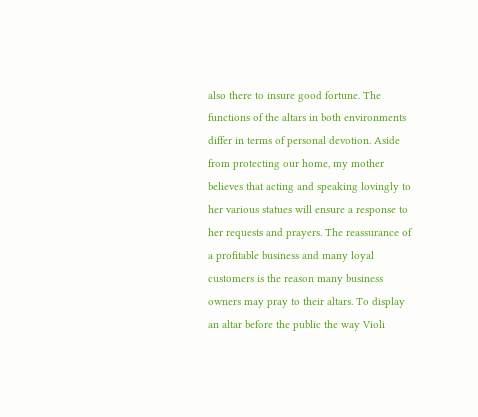also there to insure good fortune. The functions of the altars in both environments differ in terms of personal devotion. Aside from protecting our home, my mother believes that acting and speaking lovingly to her various statues will ensure a response to her requests and prayers. The reassurance of a profitable business and many loyal customers is the reason many business owners may pray to their altars. To display an altar before the public the way Violi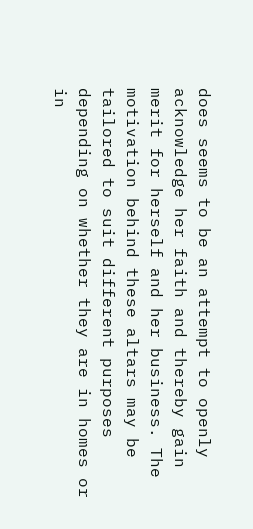does seems to be an attempt to openly acknowledge her faith and thereby gain merit for herself and her business. The motivation behind these altars may be tailored to suit different purposes depending on whether they are in homes or in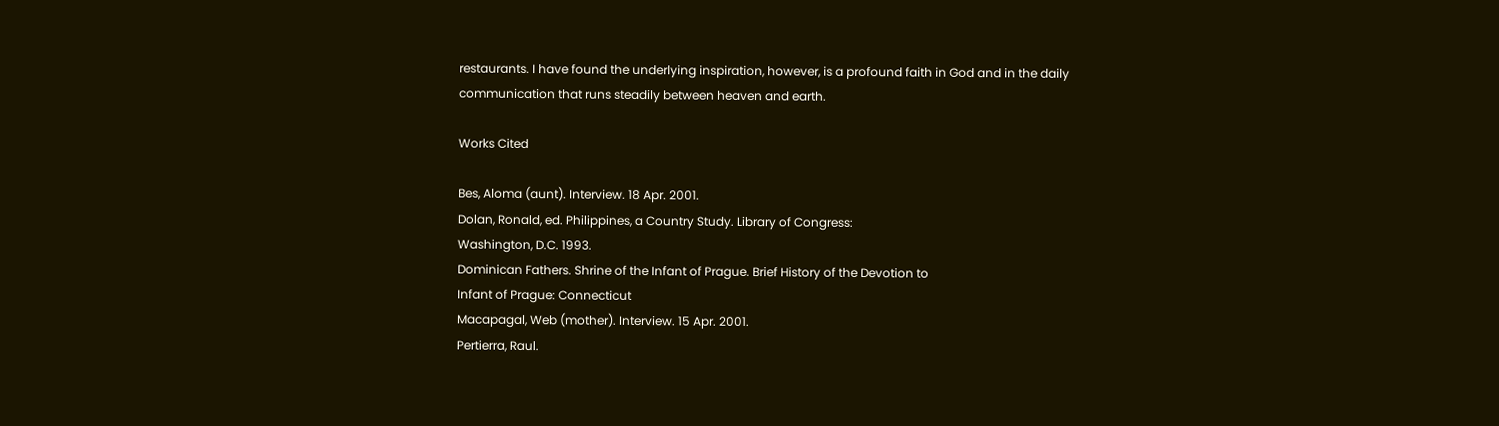restaurants. I have found the underlying inspiration, however, is a profound faith in God and in the daily communication that runs steadily between heaven and earth.

Works Cited

Bes, Aloma (aunt). Interview. 18 Apr. 2001.
Dolan, Ronald, ed. Philippines, a Country Study. Library of Congress:
Washington, D.C. 1993.
Dominican Fathers. Shrine of the Infant of Prague. Brief History of the Devotion to
Infant of Prague: Connecticut
Macapagal, Web (mother). Interview. 15 Apr. 2001.
Pertierra, Raul.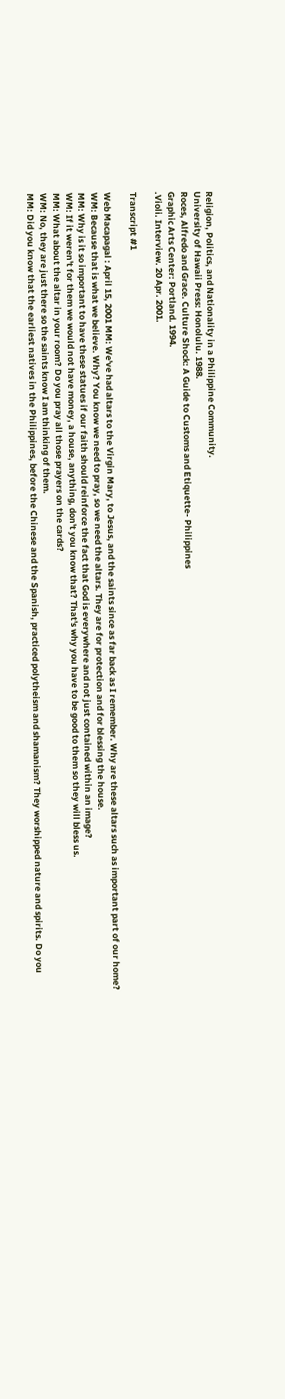Religion, Politics, and Nationality in a Philippine Community.
University of Hawaii Press: Honolulu. 1988.
Roces, Alfredo and Grace. Culture Shock: A Guide to Customs and Etiquette- Philippines
Graphic Arts Center: Portland. 1994.
.Violi. Interview. 20 Apr. 2001.

Transcript #1

Web Macapagal : April 15, 2001 MM: We've had altars to the Virgin Mary, to Jesus, and the saints since as far back as I remember. Why are these altars such as important part of our home?
WM: Because that is what we believe. Why? You know we need to pray, so we need the altars. They are for protection and for blessing the house.
MM: Why is it so important to have these statues if our faith should reinforce the fact that God is everywhere and not just contained within an image?
WM: If it weren't for them we would not have money, a house, anything, don't you know that? That's why you have to be good to them so they will bless us.
MM: What about the altar in your room? Do you pray all those prayers on the cards?
WM: No, they are just there so the saints know I am thinking of them.
MM: Did you know that the earliest natives in the Philippines, before the Chinese and the Spanish, practiced polytheism and shamanism? They worshipped nature and spirits. Do you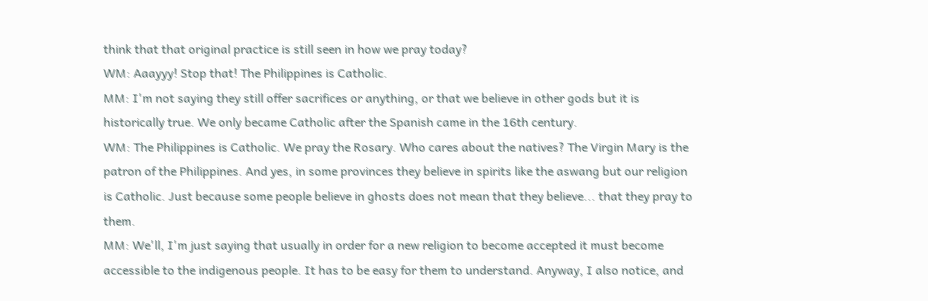think that that original practice is still seen in how we pray today?
WM: Aaayyy! Stop that! The Philippines is Catholic.
MM: I'm not saying they still offer sacrifices or anything, or that we believe in other gods but it is historically true. We only became Catholic after the Spanish came in the 16th century.
WM: The Philippines is Catholic. We pray the Rosary. Who cares about the natives? The Virgin Mary is the patron of the Philippines. And yes, in some provinces they believe in spirits like the aswang but our religion is Catholic. Just because some people believe in ghosts does not mean that they believe... that they pray to them.
MM: We'll, I'm just saying that usually in order for a new religion to become accepted it must become accessible to the indigenous people. It has to be easy for them to understand. Anyway, I also notice, and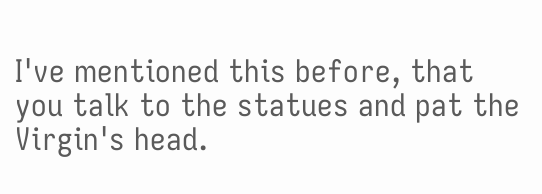I've mentioned this before, that you talk to the statues and pat the Virgin's head.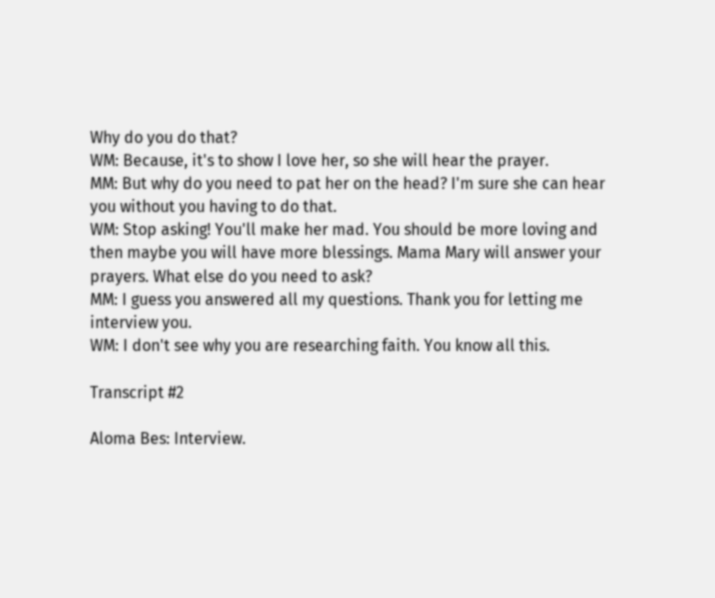Why do you do that?
WM: Because, it's to show I love her, so she will hear the prayer.
MM: But why do you need to pat her on the head? I'm sure she can hear you without you having to do that.
WM: Stop asking! You'll make her mad. You should be more loving and then maybe you will have more blessings. Mama Mary will answer your prayers. What else do you need to ask?
MM: I guess you answered all my questions. Thank you for letting me interview you.
WM: I don't see why you are researching faith. You know all this.

Transcript #2

Aloma Bes: Interview.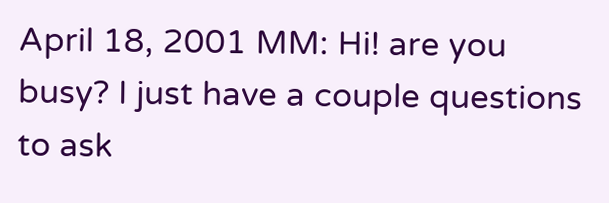April 18, 2001 MM: Hi! are you busy? I just have a couple questions to ask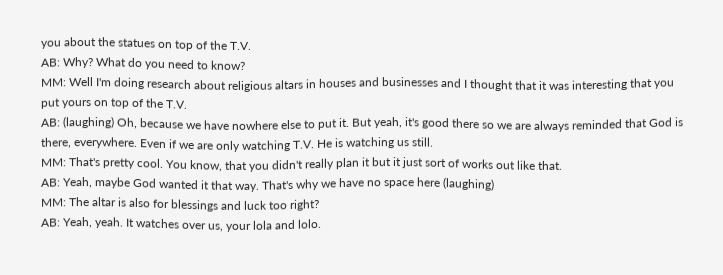you about the statues on top of the T.V.
AB: Why? What do you need to know?
MM: Well I'm doing research about religious altars in houses and businesses and I thought that it was interesting that you put yours on top of the T.V.
AB: (laughing) Oh, because we have nowhere else to put it. But yeah, it's good there so we are always reminded that God is there, everywhere. Even if we are only watching T.V. He is watching us still.
MM: That's pretty cool. You know, that you didn't really plan it but it just sort of works out like that.
AB: Yeah, maybe God wanted it that way. That's why we have no space here (laughing)
MM: The altar is also for blessings and luck too right?
AB: Yeah, yeah. It watches over us, your lola and lolo.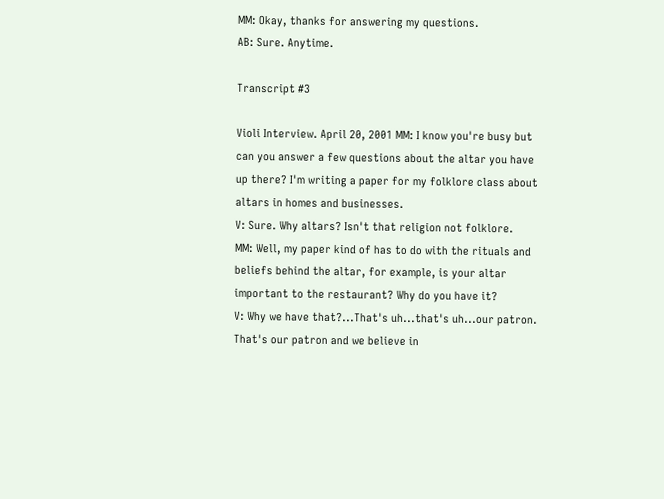MM: Okay, thanks for answering my questions.
AB: Sure. Anytime.

Transcript #3

Violi Interview. April 20, 2001 MM: I know you're busy but can you answer a few questions about the altar you have up there? I'm writing a paper for my folklore class about altars in homes and businesses.
V: Sure. Why altars? Isn't that religion not folklore.
MM: Well, my paper kind of has to do with the rituals and beliefs behind the altar, for example, is your altar important to the restaurant? Why do you have it?
V: Why we have that?...That's uh...that's uh...our patron. That's our patron and we believe in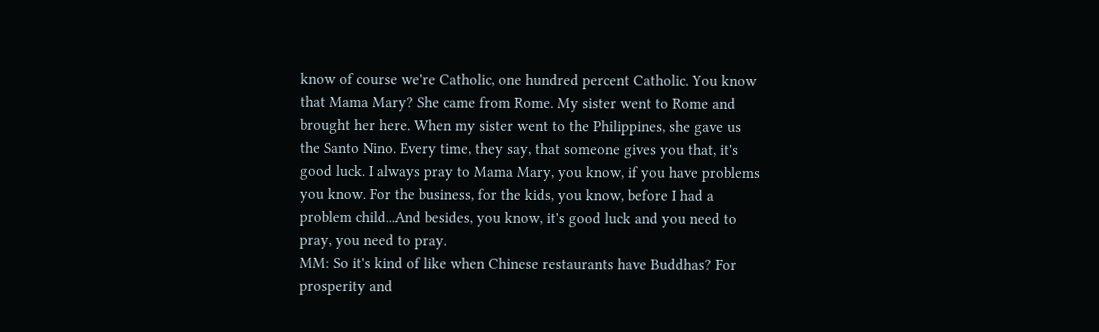know of course we're Catholic, one hundred percent Catholic. You know that Mama Mary? She came from Rome. My sister went to Rome and brought her here. When my sister went to the Philippines, she gave us the Santo Nino. Every time, they say, that someone gives you that, it's good luck. I always pray to Mama Mary, you know, if you have problems you know. For the business, for the kids, you know, before I had a problem child...And besides, you know, it's good luck and you need to pray, you need to pray.
MM: So it's kind of like when Chinese restaurants have Buddhas? For prosperity and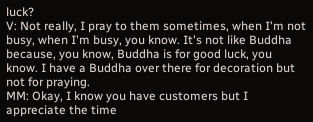luck?
V: Not really, I pray to them sometimes, when I'm not busy, when I'm busy, you know. It's not like Buddha because, you know, Buddha is for good luck, you know. I have a Buddha over there for decoration but not for praying.
MM: Okay, I know you have customers but I appreciate the time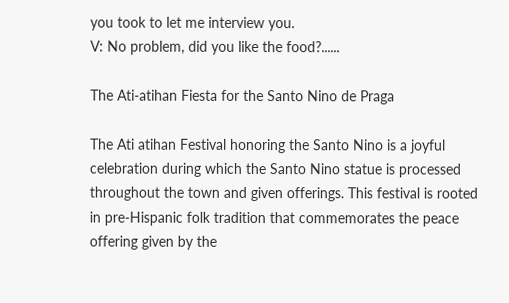you took to let me interview you.
V: No problem, did you like the food?......

The Ati-atihan Fiesta for the Santo Nino de Praga

The Ati atihan Festival honoring the Santo Nino is a joyful celebration during which the Santo Nino statue is processed throughout the town and given offerings. This festival is rooted in pre-Hispanic folk tradition that commemorates the peace offering given by the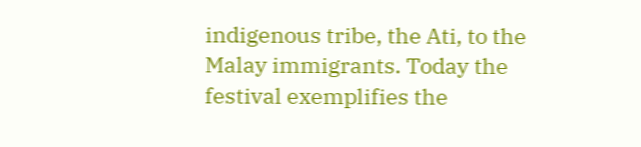indigenous tribe, the Ati, to the Malay immigrants. Today the festival exemplifies the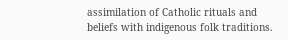assimilation of Catholic rituals and beliefs with indigenous folk traditions.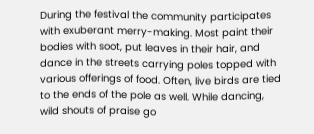During the festival the community participates with exuberant merry-making. Most paint their bodies with soot, put leaves in their hair, and dance in the streets carrying poles topped with various offerings of food. Often, live birds are tied to the ends of the pole as well. While dancing, wild shouts of praise go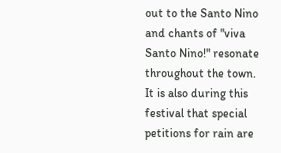out to the Santo Nino and chants of "viva Santo Nino!" resonate throughout the town.
It is also during this festival that special petitions for rain are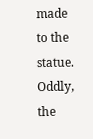made to the statue. Oddly, the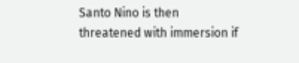Santo Nino is then threatened with immersion if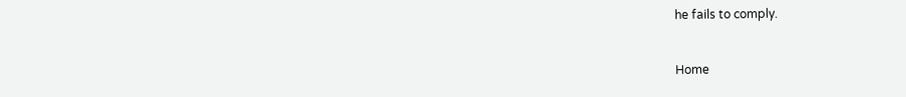he fails to comply.


Home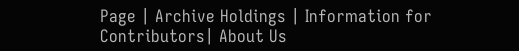Page | Archive Holdings | Information for Contributors| About Us